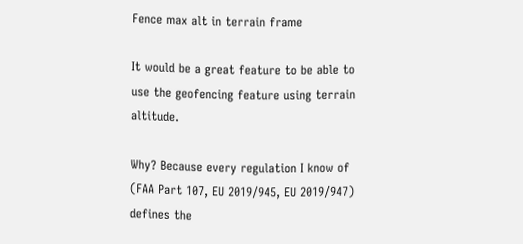Fence max alt in terrain frame

It would be a great feature to be able to use the geofencing feature using terrain altitude.

Why? Because every regulation I know of (FAA Part 107, EU 2019/945, EU 2019/947) defines the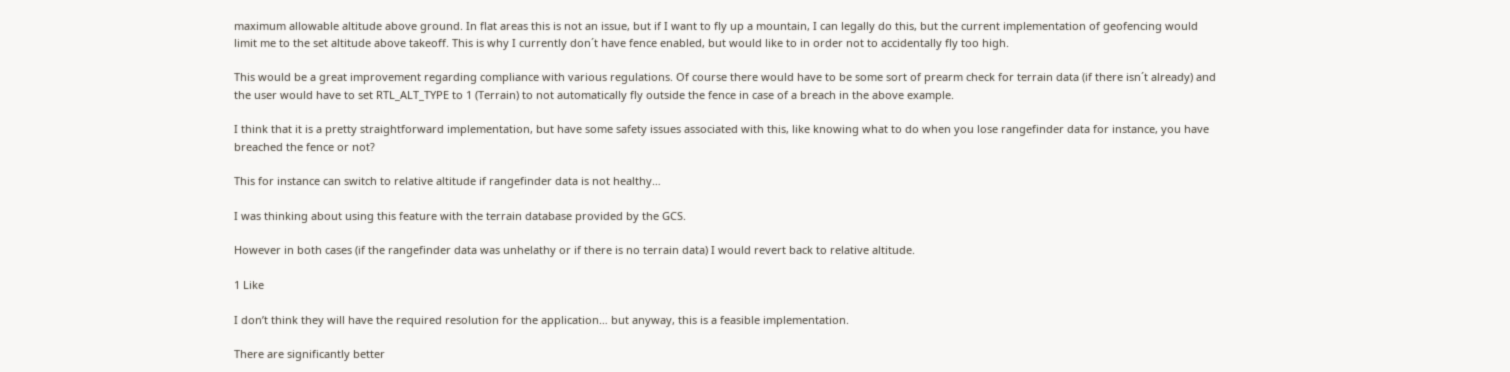maximum allowable altitude above ground. In flat areas this is not an issue, but if I want to fly up a mountain, I can legally do this, but the current implementation of geofencing would limit me to the set altitude above takeoff. This is why I currently don´t have fence enabled, but would like to in order not to accidentally fly too high.

This would be a great improvement regarding compliance with various regulations. Of course there would have to be some sort of prearm check for terrain data (if there isn´t already) and the user would have to set RTL_ALT_TYPE to 1 (Terrain) to not automatically fly outside the fence in case of a breach in the above example.

I think that it is a pretty straightforward implementation, but have some safety issues associated with this, like knowing what to do when you lose rangefinder data for instance, you have breached the fence or not?

This for instance can switch to relative altitude if rangefinder data is not healthy…

I was thinking about using this feature with the terrain database provided by the GCS.

However in both cases (if the rangefinder data was unhelathy or if there is no terrain data) I would revert back to relative altitude.

1 Like

I don’t think they will have the required resolution for the application… but anyway, this is a feasible implementation.

There are significantly better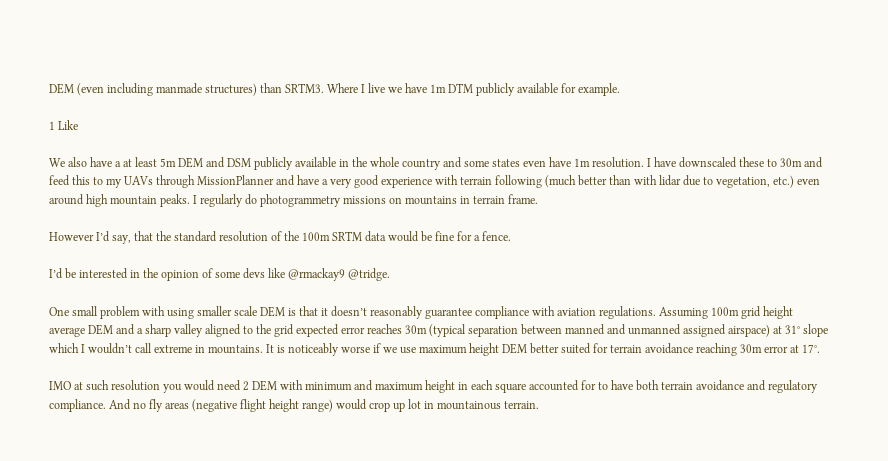DEM (even including manmade structures) than SRTM3. Where I live we have 1m DTM publicly available for example.

1 Like

We also have a at least 5m DEM and DSM publicly available in the whole country and some states even have 1m resolution. I have downscaled these to 30m and feed this to my UAVs through MissionPlanner and have a very good experience with terrain following (much better than with lidar due to vegetation, etc.) even around high mountain peaks. I regularly do photogrammetry missions on mountains in terrain frame.

However I’d say, that the standard resolution of the 100m SRTM data would be fine for a fence.

I’d be interested in the opinion of some devs like @rmackay9 @tridge.

One small problem with using smaller scale DEM is that it doesn’t reasonably guarantee compliance with aviation regulations. Assuming 100m grid height average DEM and a sharp valley aligned to the grid expected error reaches 30m (typical separation between manned and unmanned assigned airspace) at 31° slope which I wouldn’t call extreme in mountains. It is noticeably worse if we use maximum height DEM better suited for terrain avoidance reaching 30m error at 17°.

IMO at such resolution you would need 2 DEM with minimum and maximum height in each square accounted for to have both terrain avoidance and regulatory compliance. And no fly areas (negative flight height range) would crop up lot in mountainous terrain.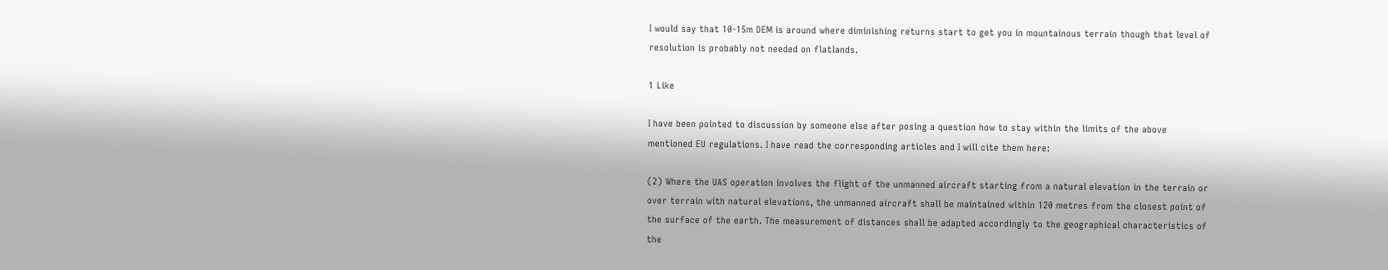I would say that 10-15m DEM is around where diminishing returns start to get you in mountainous terrain though that level of resolution is probably not needed on flatlands.

1 Like

I have been pointed to discussion by someone else after posing a question how to stay within the limits of the above mentioned EU regulations. I have read the corresponding articles and I will cite them here:

(2) Where the UAS operation involves the flight of the unmanned aircraft starting from a natural elevation in the terrain or over terrain with natural elevations, the unmanned aircraft shall be maintained within 120 metres from the closest point of the surface of the earth. The measurement of distances shall be adapted accordingly to the geographical characteristics of the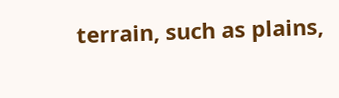terrain, such as plains,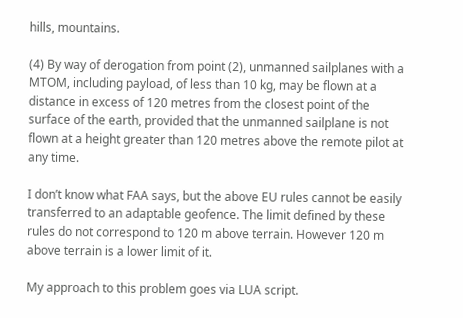hills, mountains.

(4) By way of derogation from point (2), unmanned sailplanes with a MTOM, including payload, of less than 10 kg, may be flown at a distance in excess of 120 metres from the closest point of the surface of the earth, provided that the unmanned sailplane is not flown at a height greater than 120 metres above the remote pilot at any time.

I don’t know what FAA says, but the above EU rules cannot be easily transferred to an adaptable geofence. The limit defined by these rules do not correspond to 120 m above terrain. However 120 m above terrain is a lower limit of it.

My approach to this problem goes via LUA script.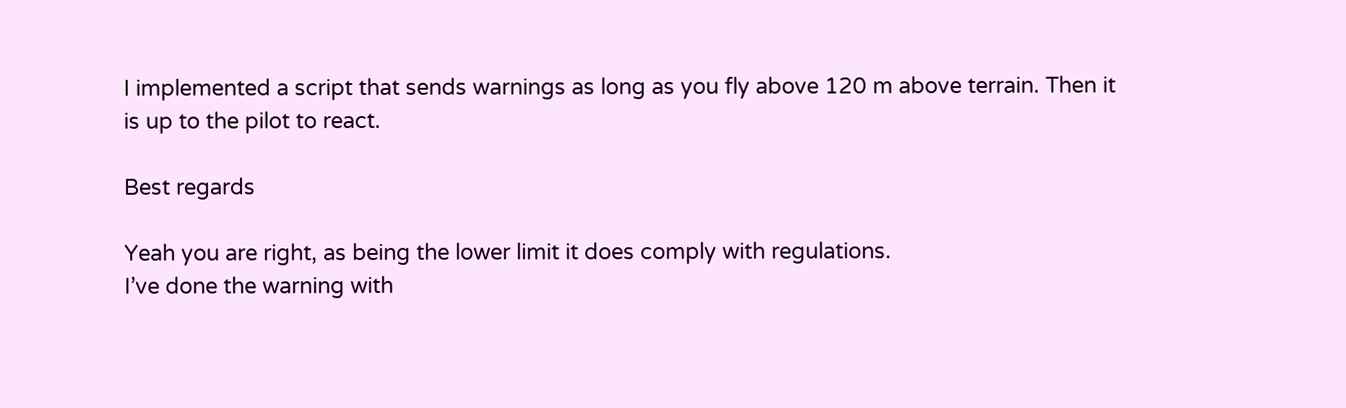I implemented a script that sends warnings as long as you fly above 120 m above terrain. Then it is up to the pilot to react.

Best regards

Yeah you are right, as being the lower limit it does comply with regulations.
I’ve done the warning with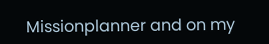Missionplanner and on my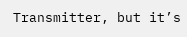Transmitter, but it’s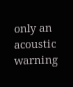only an acoustic warning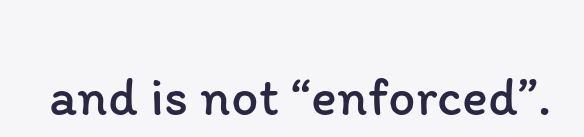and is not “enforced”.